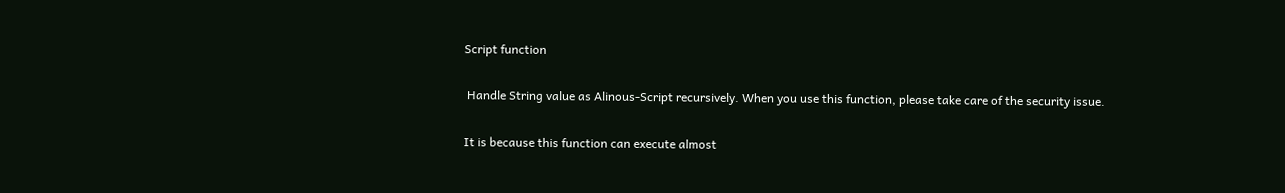Script function

 Handle String value as Alinous-Script recursively. When you use this function, please take care of the security issue.

It is because this function can execute almost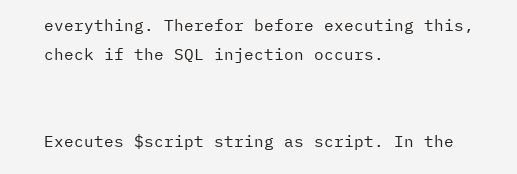everything. Therefor before executing this, check if the SQL injection occurs.


Executes $script string as script. In the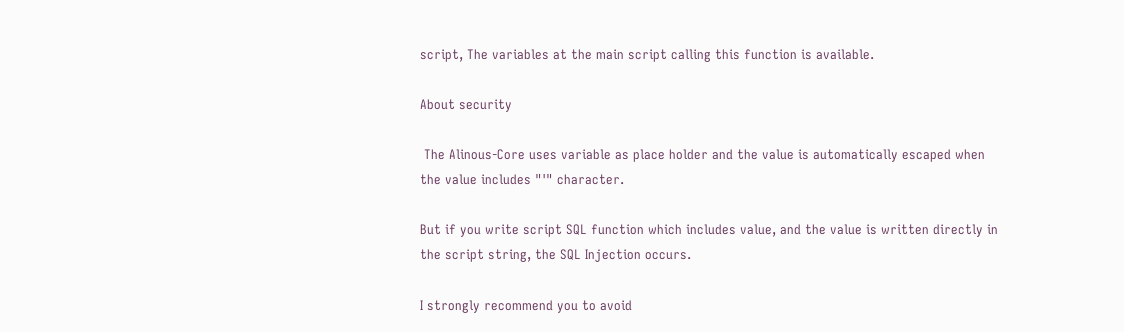script, The variables at the main script calling this function is available.

About security

 The Alinous-Core uses variable as place holder and the value is automatically escaped when the value includes "'" character.

But if you write script SQL function which includes value, and the value is written directly in the script string, the SQL Injection occurs.

I strongly recommend you to avoid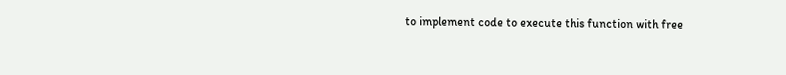to implement code to execute this function with free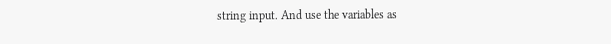string input. And use the variables as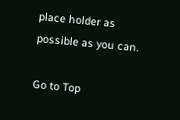place holder as possible as you can.

Go to Top